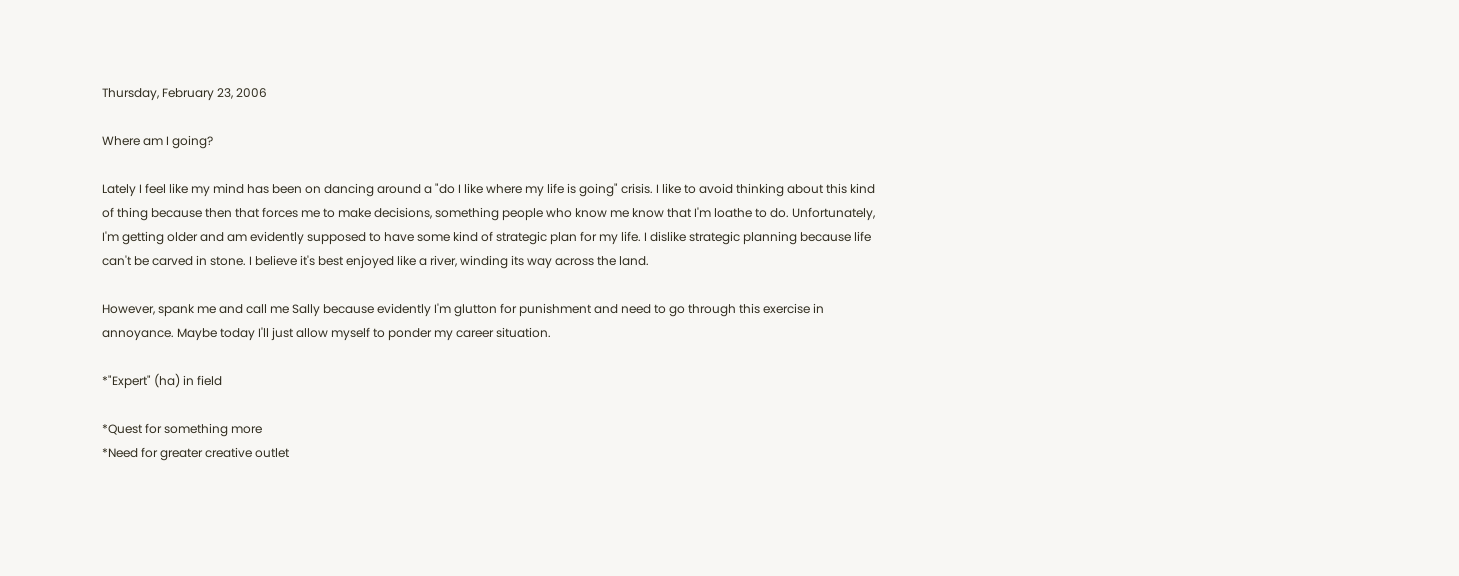Thursday, February 23, 2006

Where am I going?

Lately I feel like my mind has been on dancing around a "do I like where my life is going" crisis. I like to avoid thinking about this kind of thing because then that forces me to make decisions, something people who know me know that I'm loathe to do. Unfortunately, I'm getting older and am evidently supposed to have some kind of strategic plan for my life. I dislike strategic planning because life can't be carved in stone. I believe it's best enjoyed like a river, winding its way across the land.

However, spank me and call me Sally because evidently I'm glutton for punishment and need to go through this exercise in annoyance. Maybe today I'll just allow myself to ponder my career situation.

*"Expert" (ha) in field

*Quest for something more
*Need for greater creative outlet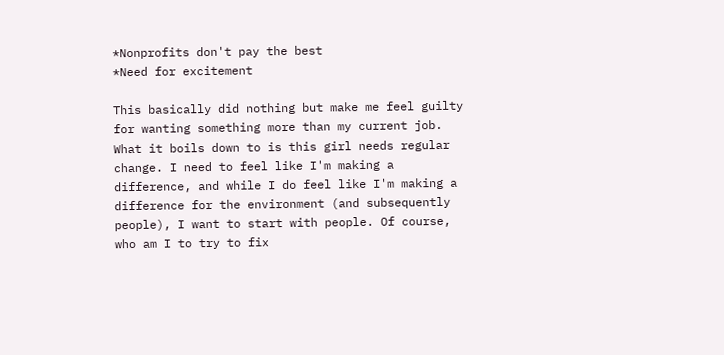*Nonprofits don't pay the best
*Need for excitement

This basically did nothing but make me feel guilty for wanting something more than my current job. What it boils down to is this girl needs regular change. I need to feel like I'm making a difference, and while I do feel like I'm making a difference for the environment (and subsequently people), I want to start with people. Of course, who am I to try to fix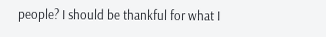people? I should be thankful for what I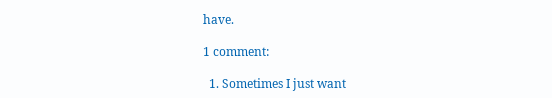have.

1 comment:

  1. Sometimes I just want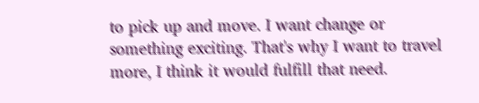to pick up and move. I want change or something exciting. That's why I want to travel more, I think it would fulfill that need.